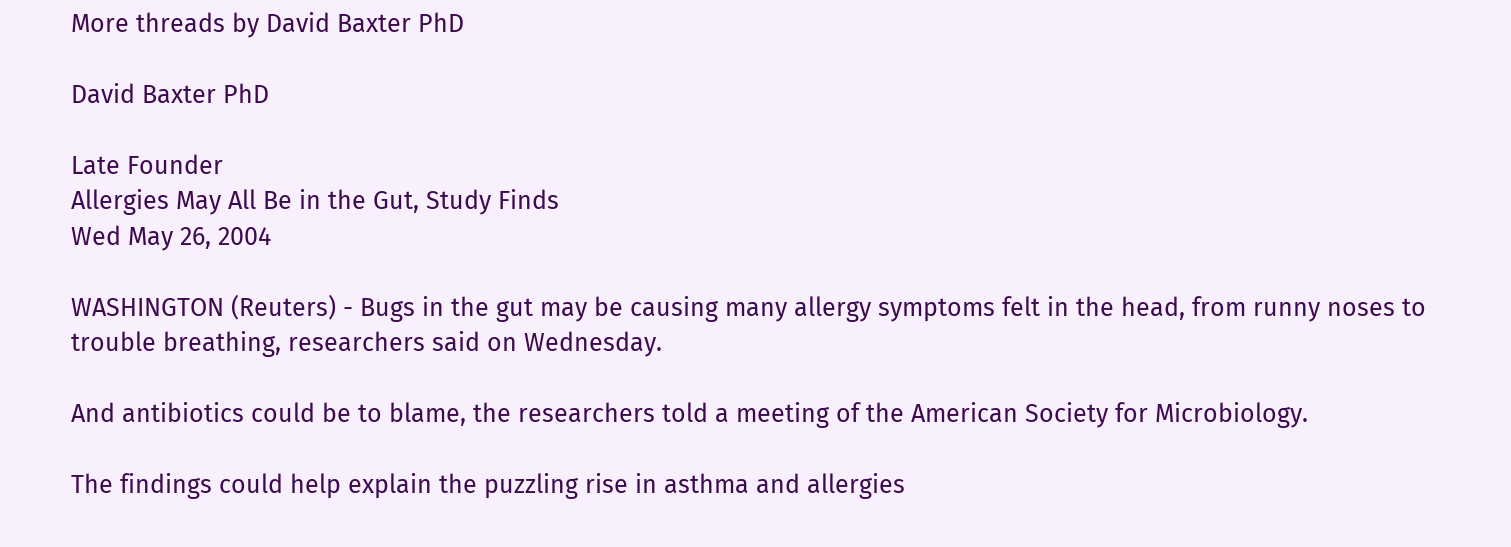More threads by David Baxter PhD

David Baxter PhD

Late Founder
Allergies May All Be in the Gut, Study Finds
Wed May 26, 2004

WASHINGTON (Reuters) - Bugs in the gut may be causing many allergy symptoms felt in the head, from runny noses to trouble breathing, researchers said on Wednesday.

And antibiotics could be to blame, the researchers told a meeting of the American Society for Microbiology.

The findings could help explain the puzzling rise in asthma and allergies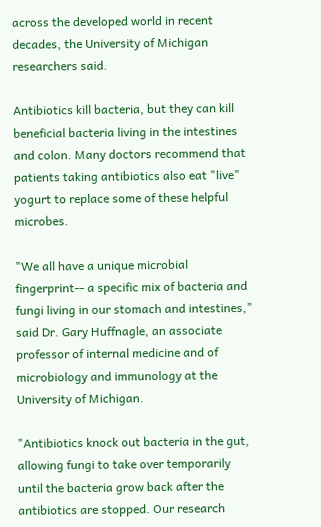across the developed world in recent decades, the University of Michigan researchers said.

Antibiotics kill bacteria, but they can kill beneficial bacteria living in the intestines and colon. Many doctors recommend that patients taking antibiotics also eat "live" yogurt to replace some of these helpful microbes.

"We all have a unique microbial fingerprint-- a specific mix of bacteria and fungi living in our stomach and intestines," said Dr. Gary Huffnagle, an associate professor of internal medicine and of microbiology and immunology at the University of Michigan.

"Antibiotics knock out bacteria in the gut, allowing fungi to take over temporarily until the bacteria grow back after the antibiotics are stopped. Our research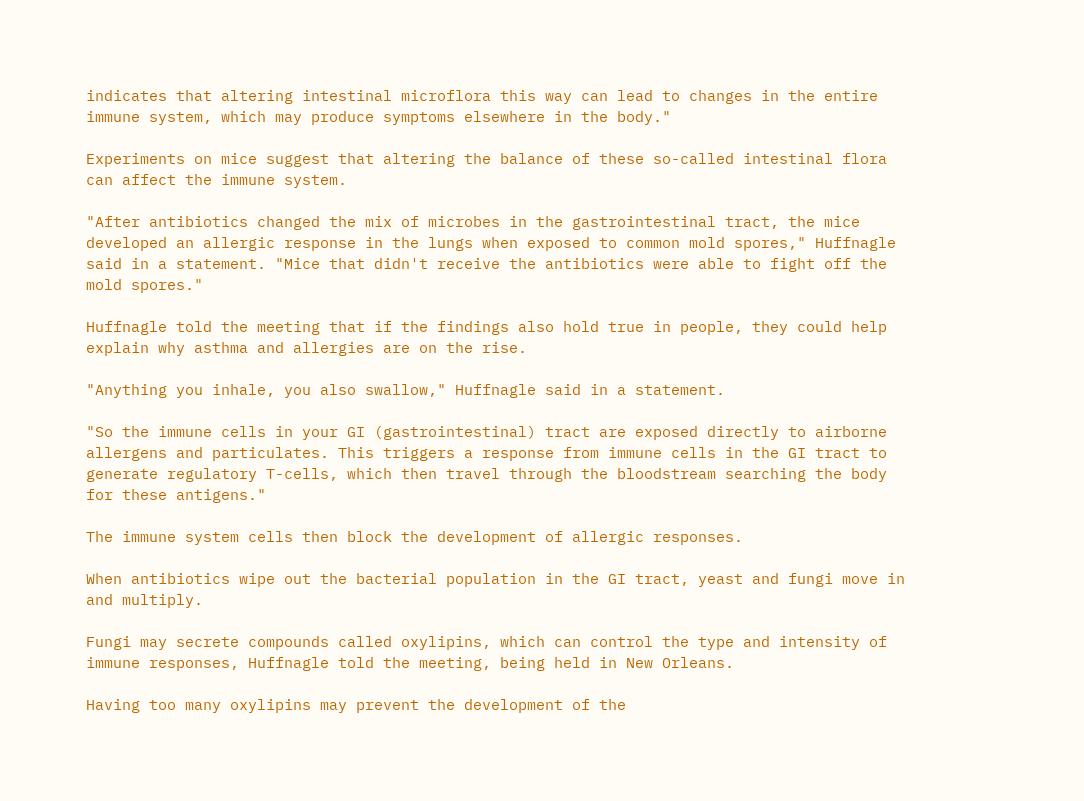indicates that altering intestinal microflora this way can lead to changes in the entire immune system, which may produce symptoms elsewhere in the body."

Experiments on mice suggest that altering the balance of these so-called intestinal flora can affect the immune system.

"After antibiotics changed the mix of microbes in the gastrointestinal tract, the mice developed an allergic response in the lungs when exposed to common mold spores," Huffnagle said in a statement. "Mice that didn't receive the antibiotics were able to fight off the mold spores."

Huffnagle told the meeting that if the findings also hold true in people, they could help explain why asthma and allergies are on the rise.

"Anything you inhale, you also swallow," Huffnagle said in a statement.

"So the immune cells in your GI (gastrointestinal) tract are exposed directly to airborne allergens and particulates. This triggers a response from immune cells in the GI tract to generate regulatory T-cells, which then travel through the bloodstream searching the body for these antigens."

The immune system cells then block the development of allergic responses.

When antibiotics wipe out the bacterial population in the GI tract, yeast and fungi move in and multiply.

Fungi may secrete compounds called oxylipins, which can control the type and intensity of immune responses, Huffnagle told the meeting, being held in New Orleans.

Having too many oxylipins may prevent the development of the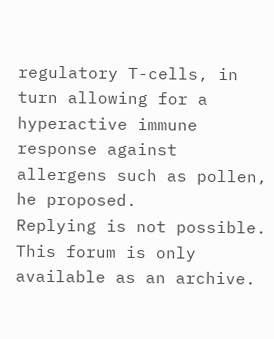regulatory T-cells, in turn allowing for a hyperactive immune response against allergens such as pollen, he proposed.
Replying is not possible. This forum is only available as an archive.